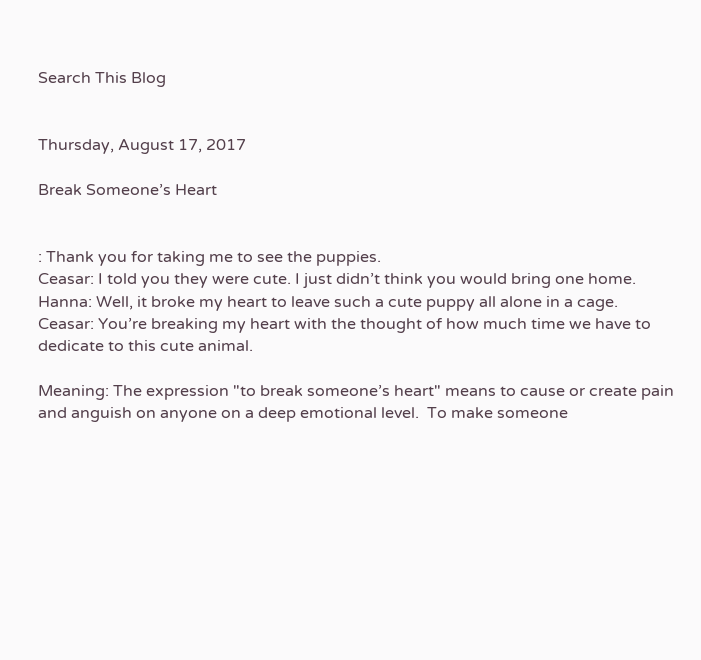Search This Blog


Thursday, August 17, 2017

Break Someone’s Heart


: Thank you for taking me to see the puppies.
Ceasar: I told you they were cute. I just didn’t think you would bring one home.
Hanna: Well, it broke my heart to leave such a cute puppy all alone in a cage.
Ceasar: You’re breaking my heart with the thought of how much time we have to dedicate to this cute animal.

Meaning: The expression "to break someone’s heart" means to cause or create pain and anguish on anyone on a deep emotional level.  To make someone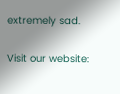extremely sad.

Visit our website: